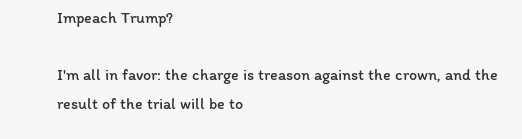Impeach Trump?

I'm all in favor: the charge is treason against the crown, and the result of the trial will be to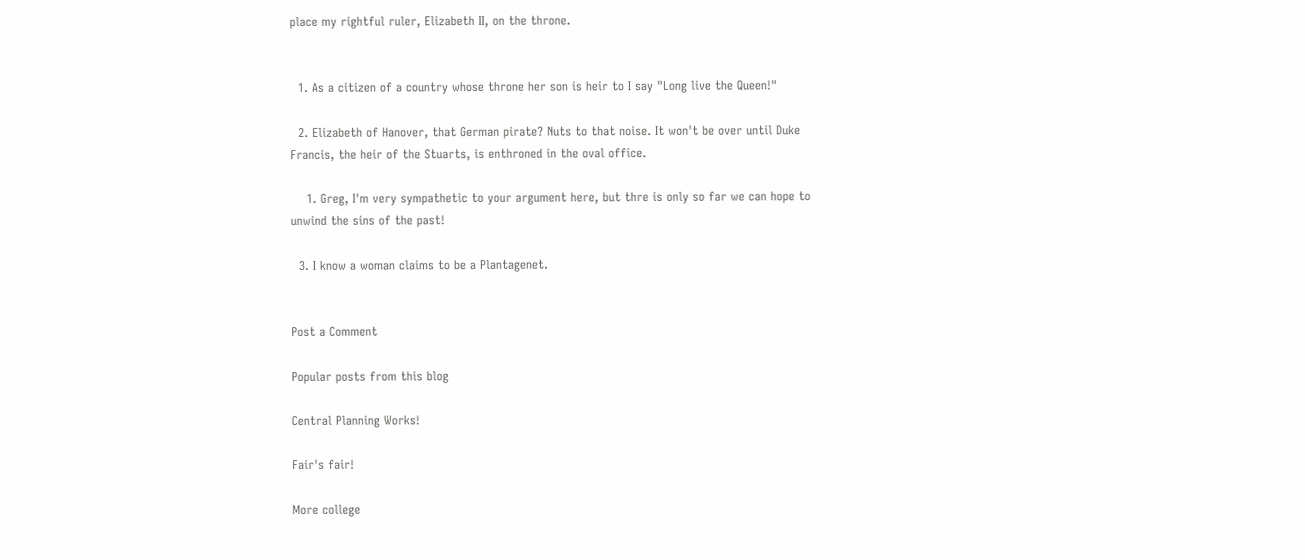place my rightful ruler, Elizabeth II, on the throne.


  1. As a citizen of a country whose throne her son is heir to I say "Long live the Queen!"

  2. Elizabeth of Hanover, that German pirate? Nuts to that noise. It won't be over until Duke Francis, the heir of the Stuarts, is enthroned in the oval office.

    1. Greg, I'm very sympathetic to your argument here, but thre is only so far we can hope to unwind the sins of the past!

  3. I know a woman claims to be a Plantagenet.


Post a Comment

Popular posts from this blog

Central Planning Works!

Fair's fair!

More college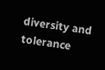diversity and tolerance